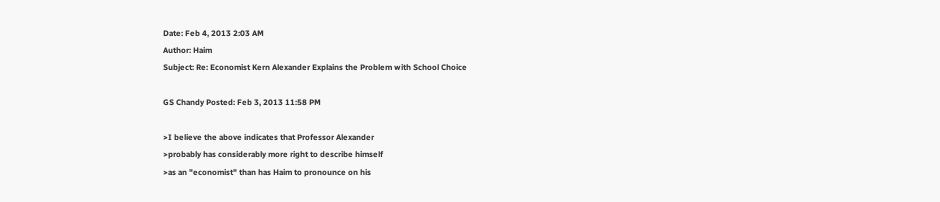Date: Feb 4, 2013 2:03 AM
Author: Haim
Subject: Re: Economist Kern Alexander Explains the Problem with School Choice

GS Chandy Posted: Feb 3, 2013 11:58 PM

>I believe the above indicates that Professor Alexander
>probably has considerably more right to describe himself
>as an "economist" than has Haim to pronounce on his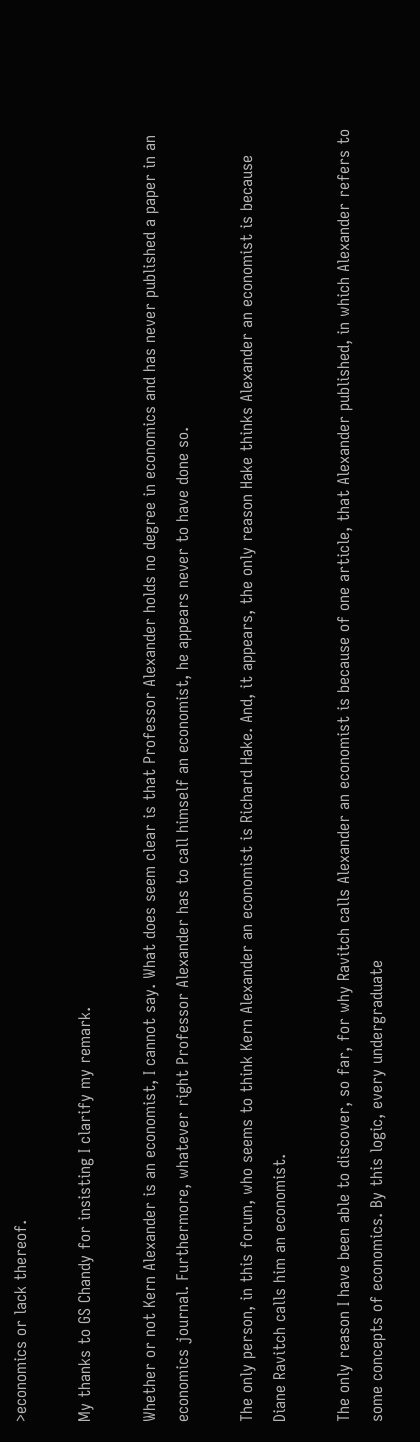>economics or lack thereof.

My thanks to GS Chandy for insisting I clarify my remark.

Whether or not Kern Alexander is an economist, I cannot say. What does seem clear is that Professor Alexander holds no degree in economics and has never published a paper in an economics journal. Furthermore, whatever right Professor Alexander has to call himself an economist, he appears never to have done so.

The only person, in this forum, who seems to think Kern Alexander an economist is Richard Hake. And, it appears, the only reason Hake thinks Alexander an economist is because Diane Ravitch calls him an economist.

The only reason I have been able to discover, so far, for why Ravitch calls Alexander an economist is because of one article, that Alexander published, in which Alexander refers to some concepts of economics. By this logic, every undergraduate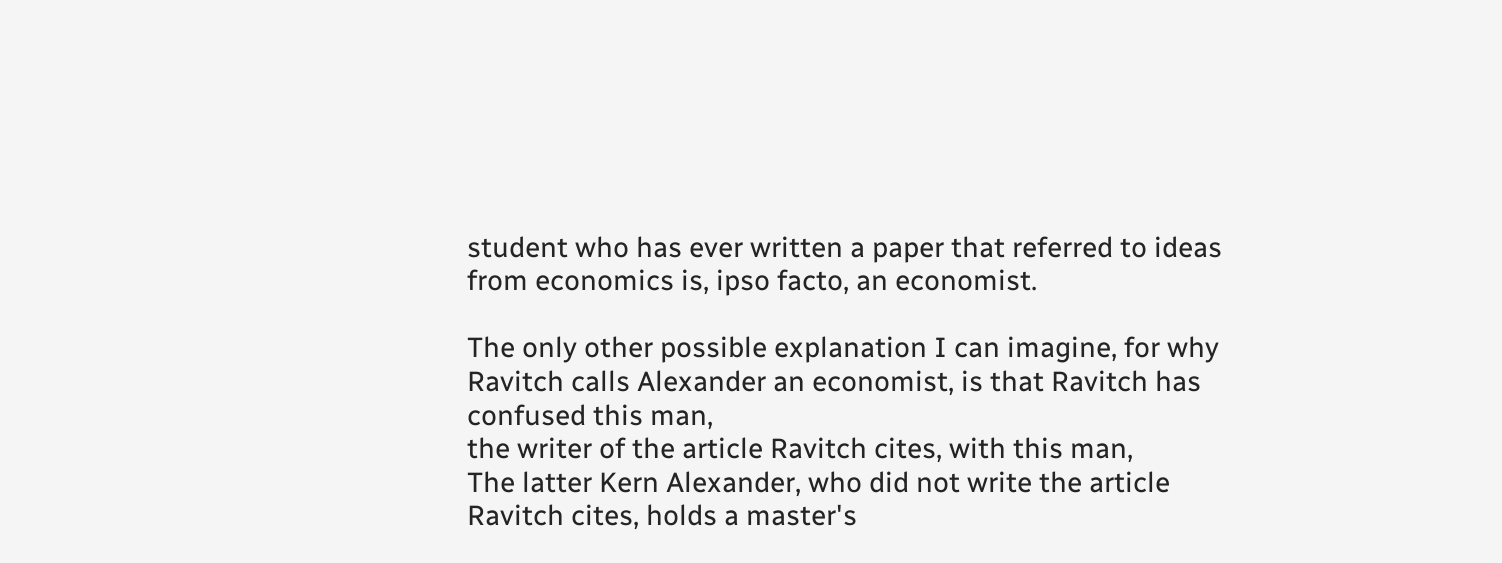student who has ever written a paper that referred to ideas from economics is, ipso facto, an economist.

The only other possible explanation I can imagine, for why Ravitch calls Alexander an economist, is that Ravitch has confused this man,
the writer of the article Ravitch cites, with this man,
The latter Kern Alexander, who did not write the article Ravitch cites, holds a master's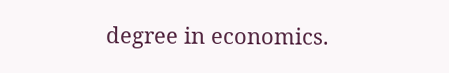degree in economics.